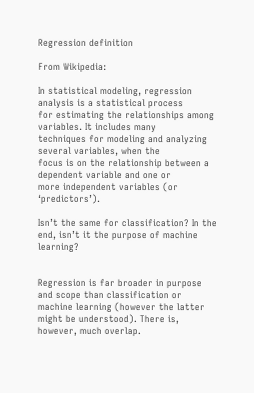Regression definition

From Wikipedia:

In statistical modeling, regression analysis is a statistical process
for estimating the relationships among variables. It includes many
techniques for modeling and analyzing several variables, when the
focus is on the relationship between a dependent variable and one or
more independent variables (or ‘predictors’).

Isn’t the same for classification? In the end, isn’t it the purpose of machine learning?


Regression is far broader in purpose and scope than classification or machine learning (however the latter might be understood). There is, however, much overlap.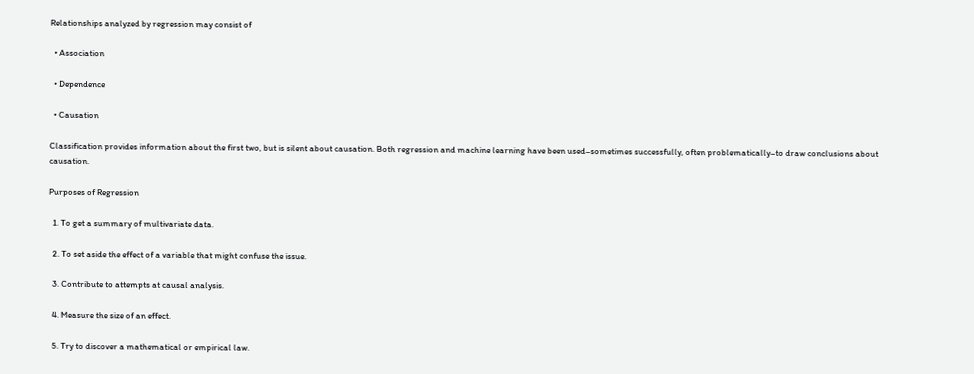Relationships analyzed by regression may consist of

  • Association

  • Dependence

  • Causation

Classification provides information about the first two, but is silent about causation. Both regression and machine learning have been used–sometimes successfully, often problematically–to draw conclusions about causation.

Purposes of Regression

  1. To get a summary of multivariate data.

  2. To set aside the effect of a variable that might confuse the issue.

  3. Contribute to attempts at causal analysis.

  4. Measure the size of an effect.

  5. Try to discover a mathematical or empirical law.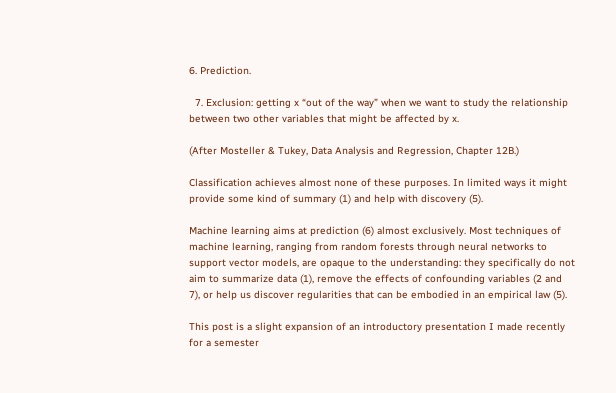6. Prediction.

  7. Exclusion: getting x “out of the way” when we want to study the relationship between two other variables that might be affected by x.

(After Mosteller & Tukey, Data Analysis and Regression, Chapter 12B.)

Classification achieves almost none of these purposes. In limited ways it might provide some kind of summary (1) and help with discovery (5).

Machine learning aims at prediction (6) almost exclusively. Most techniques of machine learning, ranging from random forests through neural networks to support vector models, are opaque to the understanding: they specifically do not aim to summarize data (1), remove the effects of confounding variables (2 and 7), or help us discover regularities that can be embodied in an empirical law (5).

This post is a slight expansion of an introductory presentation I made recently for a semester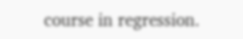course in regression.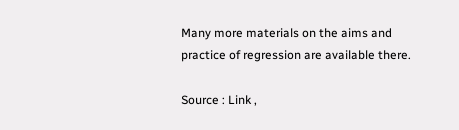Many more materials on the aims and practice of regression are available there.

Source : Link ,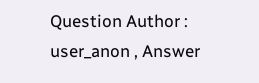Question Author : user_anon , Answer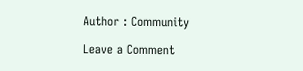Author : Community

Leave a Comment